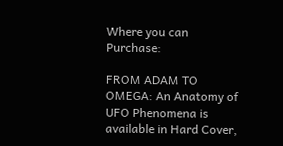Where you can Purchase:

FROM ADAM TO OMEGA: An Anatomy of UFO Phenomena is available in Hard Cover,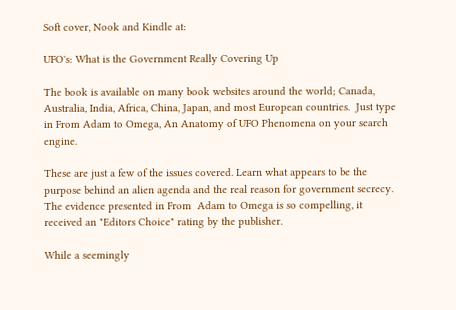Soft cover, Nook and Kindle at:

UFO's: What is the Government Really Covering Up

The book is available on many book websites around the world; Canada, Australia, India, Africa, China, Japan, and most European countries.  Just type in From Adam to Omega, An Anatomy of UFO Phenomena on your search engine.

These are just a few of the issues covered. Learn what appears to be the purpose behind an alien agenda and the real reason for government secrecy. The evidence presented in From  Adam to Omega is so compelling, it received an "Editors Choice" rating by the publisher.

While a seemingly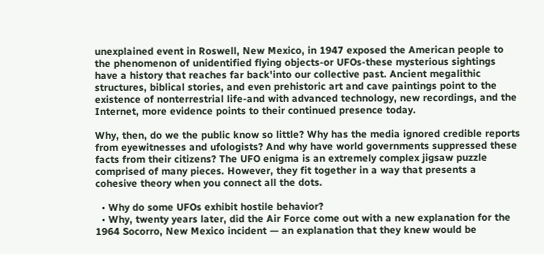unexplained event in Roswell, New Mexico, in 1947 exposed the American people to the phenomenon of unidentified flying objects-or UFOs-these mysterious sightings have a history that reaches far back'into our collective past. Ancient megalithic structures, biblical stories, and even prehistoric art and cave paintings point to the existence of nonterrestrial life-and with advanced technology, new recordings, and the Internet, more evidence points to their continued presence today.

Why, then, do we the public know so little? Why has the media ignored credible reports from eyewitnesses and ufologists? And why have world governments suppressed these facts from their citizens? The UFO enigma is an extremely complex jigsaw puzzle comprised of many pieces. However, they fit together in a way that presents a cohesive theory when you connect all the dots.

  • Why do some UFOs exhibit hostile behavior?
  • Why, twenty years later, did the Air Force come out with a new explanation for the 1964 Socorro, New Mexico incident — an explanation that they knew would be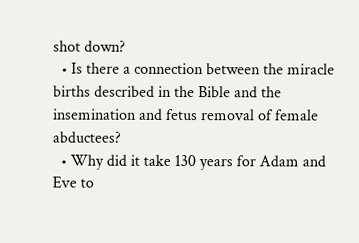shot down?
  • Is there a connection between the miracle births described in the Bible and the insemination and fetus removal of female abductees?
  • Why did it take 130 years for Adam and Eve to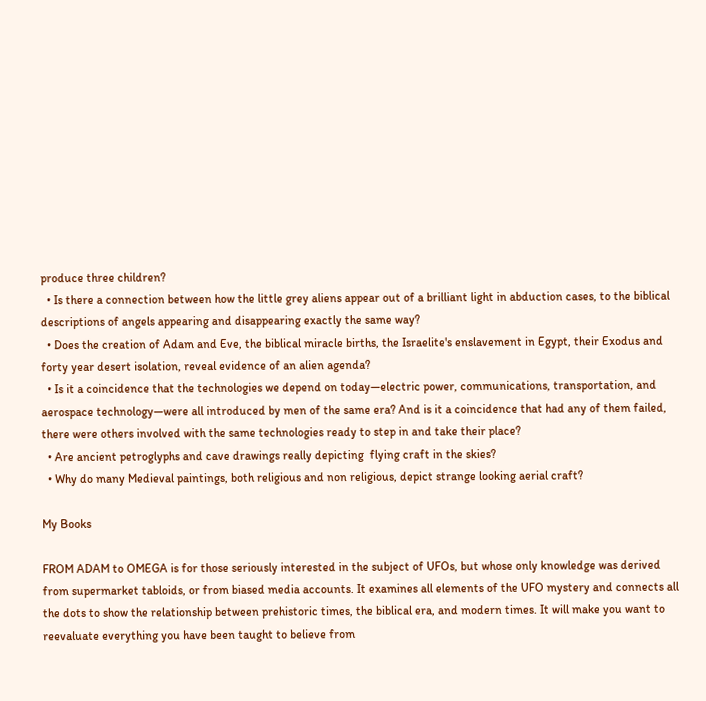produce three children?
  • Is there a connection between how the little grey aliens appear out of a brilliant light in abduction cases, to the biblical descriptions of angels appearing and disappearing exactly the same way?
  • Does the creation of Adam and Eve, the biblical miracle births, the Israelite's enslavement in Egypt, their Exodus and forty year desert isolation, reveal evidence of an alien agenda?
  • Is it a coincidence that the technologies we depend on today—electric power, communications, transportation, and aerospace technology—were all introduced by men of the same era? And is it a coincidence that had any of them failed, there were others involved with the same technologies ready to step in and take their place?
  • Are ancient petroglyphs and cave drawings really depicting  flying craft in the skies?
  • Why do many Medieval paintings, both religious and non religious, depict strange looking aerial craft?

My Books

FROM ADAM to OMEGA is for those seriously interested in the subject of UFOs, but whose only knowledge was derived from supermarket tabloids, or from biased media accounts. It examines all elements of the UFO mystery and connects all the dots to show the relationship between prehistoric times, the biblical era, and modern times. It will make you want to reevaluate everything you have been taught to believe from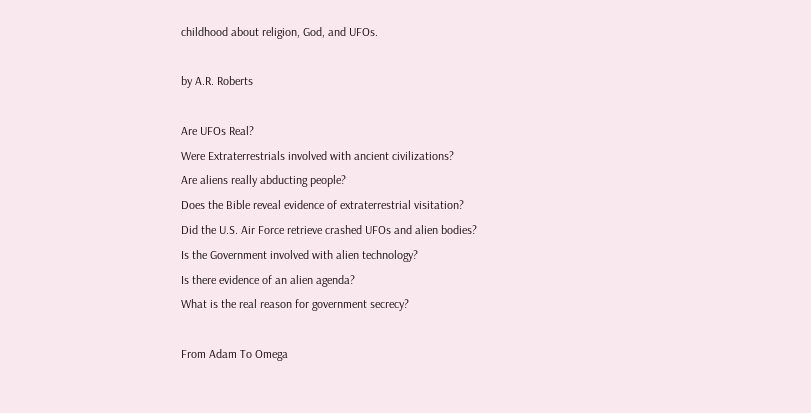childhood about religion, God, and UFOs.

by A.R. Roberts

Are UFOs Real?
Were Extraterrestrials involved with ancient civilizations?
Are aliens really abducting people?
Does the Bible reveal evidence of extraterrestrial visitation?
Did the U.S. Air Force retrieve crashed UFOs and alien bodies?
Is the Government involved with alien technology?
Is there evidence of an alien agenda?
What is the real reason for government secrecy?

From Adam To Omega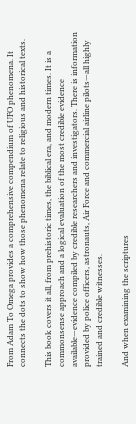From Adam To Omega provides a comprehensive compendium of UFO phenomena. It connects the dots to show how those phenomena relate to religious and historical texts.

This book covers it all, from prehistoric times, the biblical era, and modern times. It is a commonsense approach and a logical evaluation of the most credible evidence available—evidence compiled by credible researchers and investigators. There is information provided by police officers, astronauts, Air Force and commercial airline pilots—all highly trained and credible witnesses.

And when examining the scriptures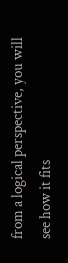from a logical perspective, you will see how it fits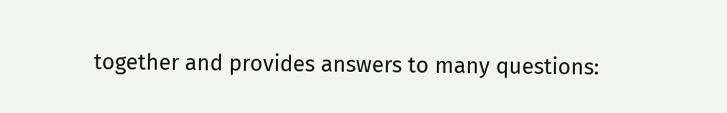together and provides answers to many questions: